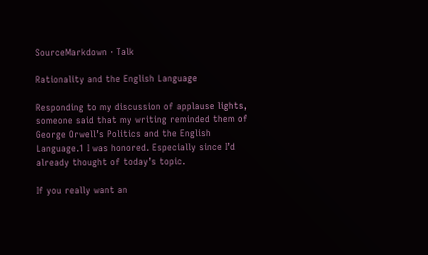SourceMarkdown · Talk

Rationality and the English Language

Responding to my discussion of applause lights, someone said that my writing reminded them of George Orwell’s Politics and the English Language.1 I was honored. Especially since I’d already thought of today’s topic.

If you really want an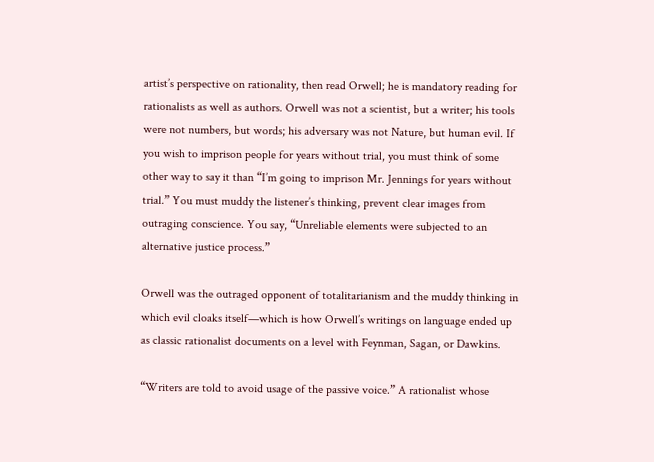artist’s perspective on rationality, then read Orwell; he is mandatory reading for rationalists as well as authors. Orwell was not a scientist, but a writer; his tools were not numbers, but words; his adversary was not Nature, but human evil. If you wish to imprison people for years without trial, you must think of some other way to say it than “I’m going to imprison Mr. Jennings for years without trial.” You must muddy the listener’s thinking, prevent clear images from outraging conscience. You say, “Unreliable elements were subjected to an alternative justice process.”

Orwell was the outraged opponent of totalitarianism and the muddy thinking in which evil cloaks itself—which is how Orwell’s writings on language ended up as classic rationalist documents on a level with Feynman, Sagan, or Dawkins.

“Writers are told to avoid usage of the passive voice.” A rationalist whose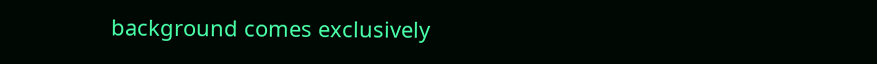background comes exclusively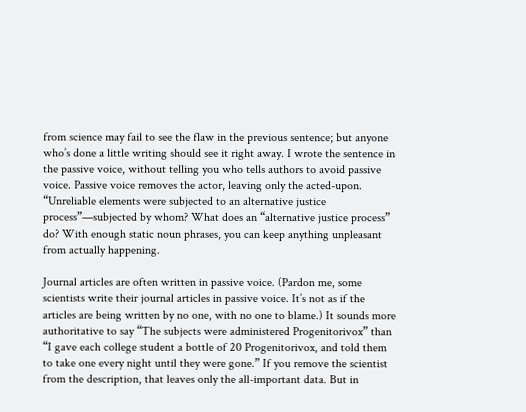from science may fail to see the flaw in the previous sentence; but anyone who’s done a little writing should see it right away. I wrote the sentence in the passive voice, without telling you who tells authors to avoid passive voice. Passive voice removes the actor, leaving only the acted-upon. “Unreliable elements were subjected to an alternative justice process”—subjected by whom? What does an “alternative justice process” do? With enough static noun phrases, you can keep anything unpleasant from actually happening.

Journal articles are often written in passive voice. (Pardon me, some scientists write their journal articles in passive voice. It’s not as if the articles are being written by no one, with no one to blame.) It sounds more authoritative to say “The subjects were administered Progenitorivox” than “I gave each college student a bottle of 20 Progenitorivox, and told them to take one every night until they were gone.” If you remove the scientist from the description, that leaves only the all-important data. But in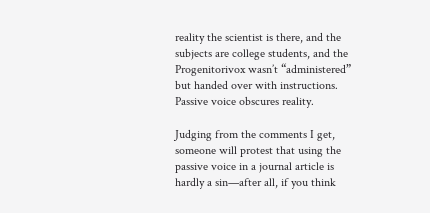reality the scientist is there, and the subjects are college students, and the Progenitorivox wasn’t “administered” but handed over with instructions. Passive voice obscures reality.

Judging from the comments I get, someone will protest that using the passive voice in a journal article is hardly a sin—after all, if you think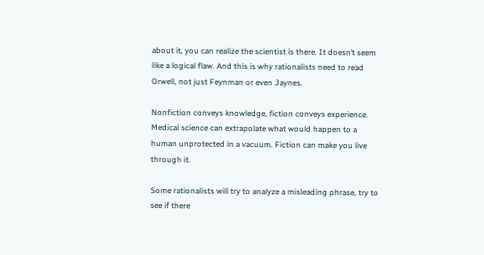about it, you can realize the scientist is there. It doesn’t seem like a logical flaw. And this is why rationalists need to read Orwell, not just Feynman or even Jaynes.

Nonfiction conveys knowledge, fiction conveys experience. Medical science can extrapolate what would happen to a human unprotected in a vacuum. Fiction can make you live through it.

Some rationalists will try to analyze a misleading phrase, try to see if there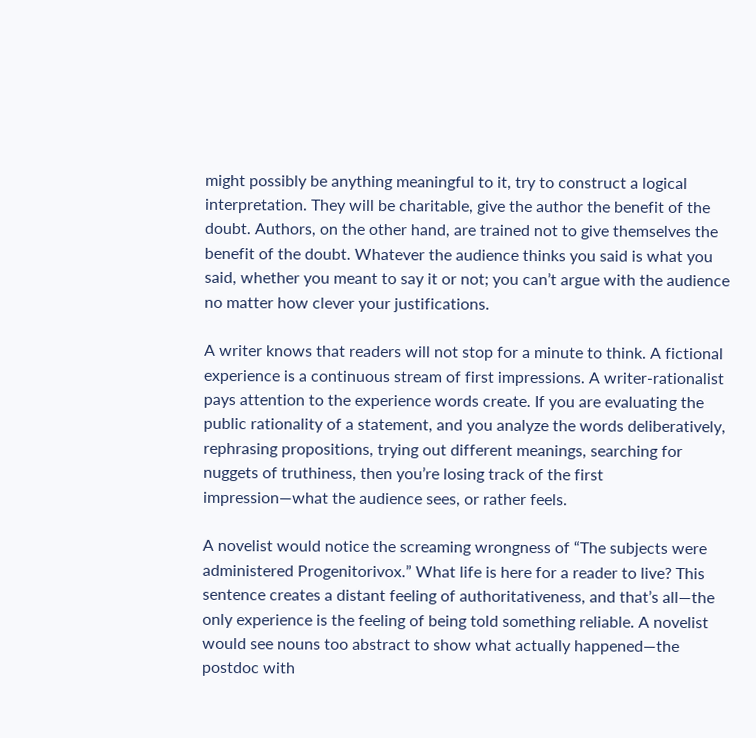might possibly be anything meaningful to it, try to construct a logical interpretation. They will be charitable, give the author the benefit of the doubt. Authors, on the other hand, are trained not to give themselves the benefit of the doubt. Whatever the audience thinks you said is what you said, whether you meant to say it or not; you can’t argue with the audience no matter how clever your justifications.

A writer knows that readers will not stop for a minute to think. A fictional experience is a continuous stream of first impressions. A writer-rationalist pays attention to the experience words create. If you are evaluating the public rationality of a statement, and you analyze the words deliberatively, rephrasing propositions, trying out different meanings, searching for nuggets of truthiness, then you’re losing track of the first impression—what the audience sees, or rather feels.

A novelist would notice the screaming wrongness of “The subjects were administered Progenitorivox.” What life is here for a reader to live? This sentence creates a distant feeling of authoritativeness, and that’s all—the only experience is the feeling of being told something reliable. A novelist would see nouns too abstract to show what actually happened—the postdoc with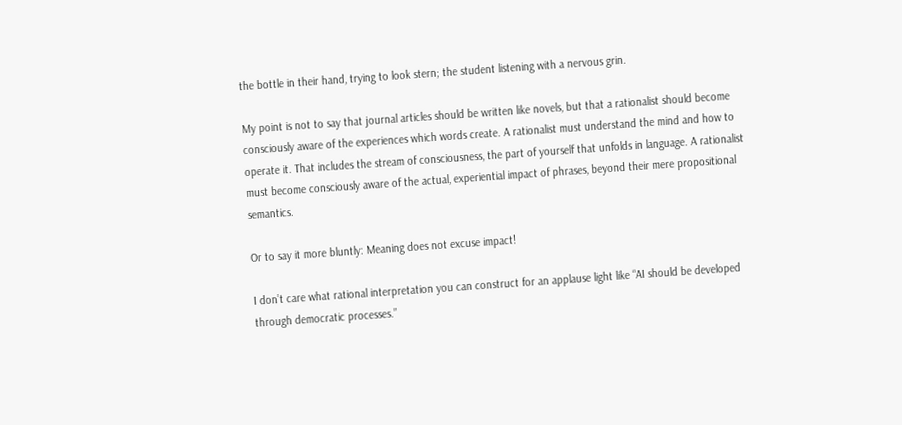the bottle in their hand, trying to look stern; the student listening with a nervous grin.

My point is not to say that journal articles should be written like novels, but that a rationalist should become consciously aware of the experiences which words create. A rationalist must understand the mind and how to operate it. That includes the stream of consciousness, the part of yourself that unfolds in language. A rationalist must become consciously aware of the actual, experiential impact of phrases, beyond their mere propositional semantics.

Or to say it more bluntly: Meaning does not excuse impact!

I don’t care what rational interpretation you can construct for an applause light like “AI should be developed through democratic processes.”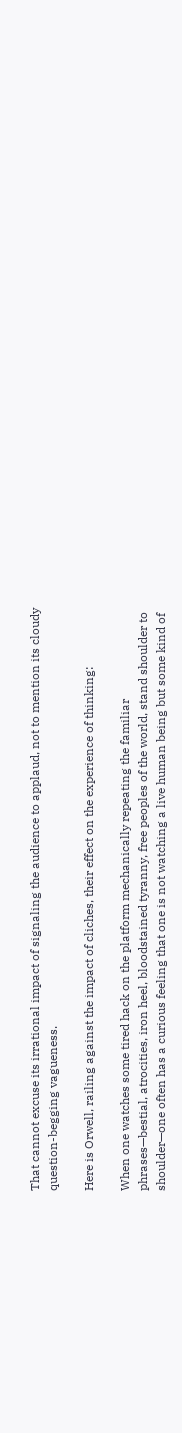That cannot excuse its irrational impact of signaling the audience to applaud, not to mention its cloudy question-begging vagueness.

Here is Orwell, railing against the impact of cliches, their effect on the experience of thinking:

When one watches some tired hack on the platform mechanically repeating the familiar phrases—bestial, atrocities, iron heel, bloodstained tyranny, free peoples of the world, stand shoulder to shoulder—one often has a curious feeling that one is not watching a live human being but some kind of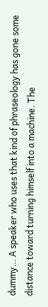dummy… A speaker who uses that kind of phraseology has gone some distance toward turning himself into a machine. The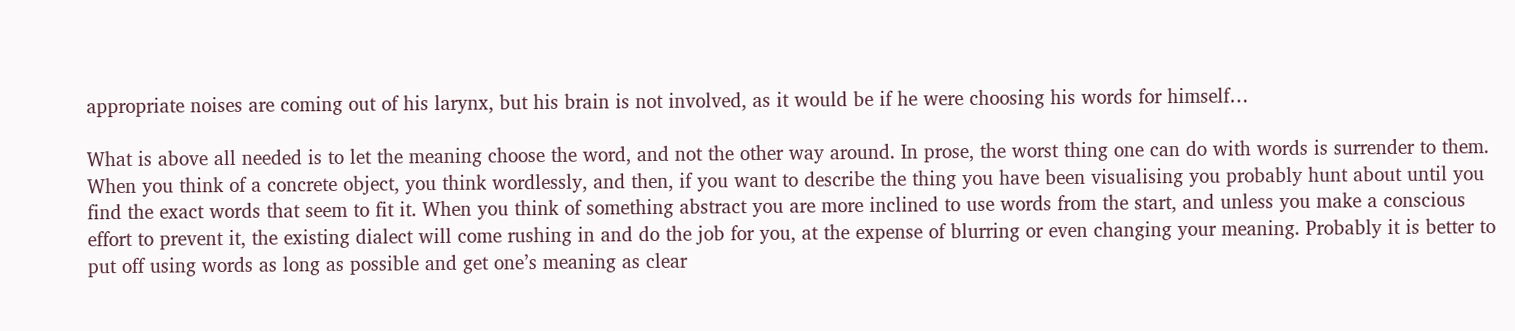appropriate noises are coming out of his larynx, but his brain is not involved, as it would be if he were choosing his words for himself…

What is above all needed is to let the meaning choose the word, and not the other way around. In prose, the worst thing one can do with words is surrender to them. When you think of a concrete object, you think wordlessly, and then, if you want to describe the thing you have been visualising you probably hunt about until you find the exact words that seem to fit it. When you think of something abstract you are more inclined to use words from the start, and unless you make a conscious effort to prevent it, the existing dialect will come rushing in and do the job for you, at the expense of blurring or even changing your meaning. Probably it is better to put off using words as long as possible and get one’s meaning as clear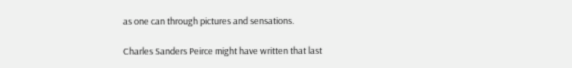as one can through pictures and sensations.

Charles Sanders Peirce might have written that last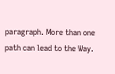paragraph. More than one path can lead to the Way.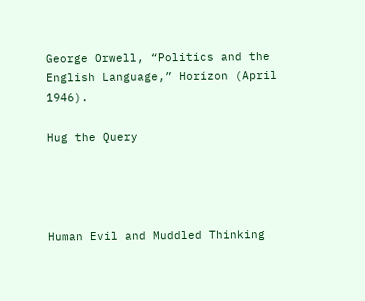George Orwell, “Politics and the English Language,” Horizon (April 1946).

Hug the Query




Human Evil and Muddled Thinking